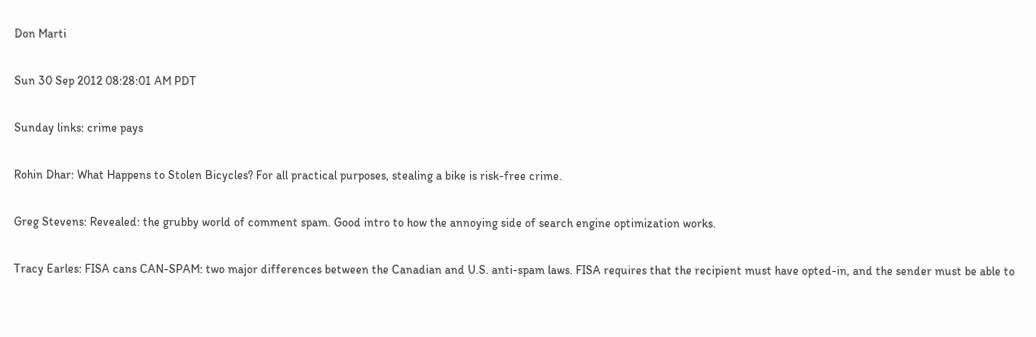Don Marti

Sun 30 Sep 2012 08:28:01 AM PDT

Sunday links: crime pays

Rohin Dhar: What Happens to Stolen Bicycles? For all practical purposes, stealing a bike is risk-free crime.

Greg Stevens: Revealed: the grubby world of comment spam. Good intro to how the annoying side of search engine optimization works.

Tracy Earles: FISA cans CAN-SPAM: two major differences between the Canadian and U.S. anti-spam laws. FISA requires that the recipient must have opted-in, and the sender must be able to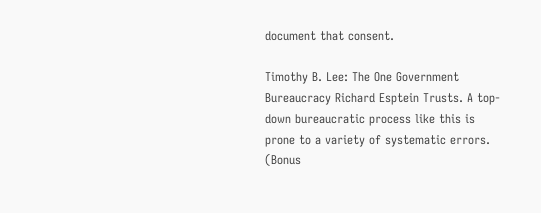document that consent.

Timothy B. Lee: The One Government Bureaucracy Richard Esptein Trusts. A top-down bureaucratic process like this is prone to a variety of systematic errors. (Bonus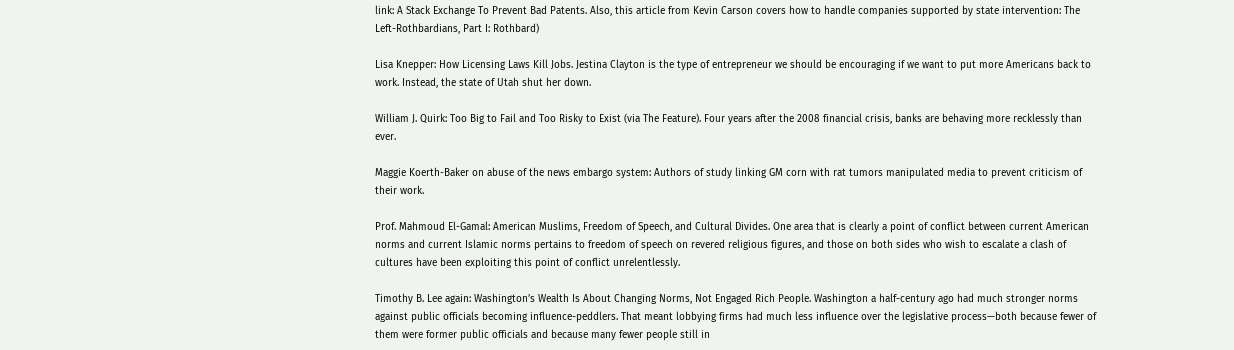link: A Stack Exchange To Prevent Bad Patents. Also, this article from Kevin Carson covers how to handle companies supported by state intervention: The Left-Rothbardians, Part I: Rothbard)

Lisa Knepper: How Licensing Laws Kill Jobs. Jestina Clayton is the type of entrepreneur we should be encouraging if we want to put more Americans back to work. Instead, the state of Utah shut her down.

William J. Quirk: Too Big to Fail and Too Risky to Exist (via The Feature). Four years after the 2008 financial crisis, banks are behaving more recklessly than ever.

Maggie Koerth-Baker on abuse of the news embargo system: Authors of study linking GM corn with rat tumors manipulated media to prevent criticism of their work.

Prof. Mahmoud El-Gamal: American Muslims, Freedom of Speech, and Cultural Divides. One area that is clearly a point of conflict between current American norms and current Islamic norms pertains to freedom of speech on revered religious figures, and those on both sides who wish to escalate a clash of cultures have been exploiting this point of conflict unrelentlessly.

Timothy B. Lee again: Washington’s Wealth Is About Changing Norms, Not Engaged Rich People. Washington a half-century ago had much stronger norms against public officials becoming influence-peddlers. That meant lobbying firms had much less influence over the legislative process—both because fewer of them were former public officials and because many fewer people still in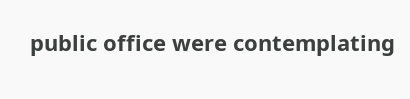public office were contemplating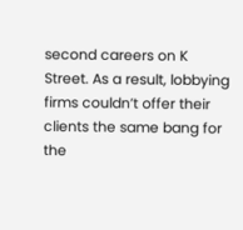second careers on K Street. As a result, lobbying firms couldn’t offer their clients the same bang for the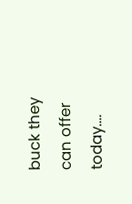buck they can offer today....